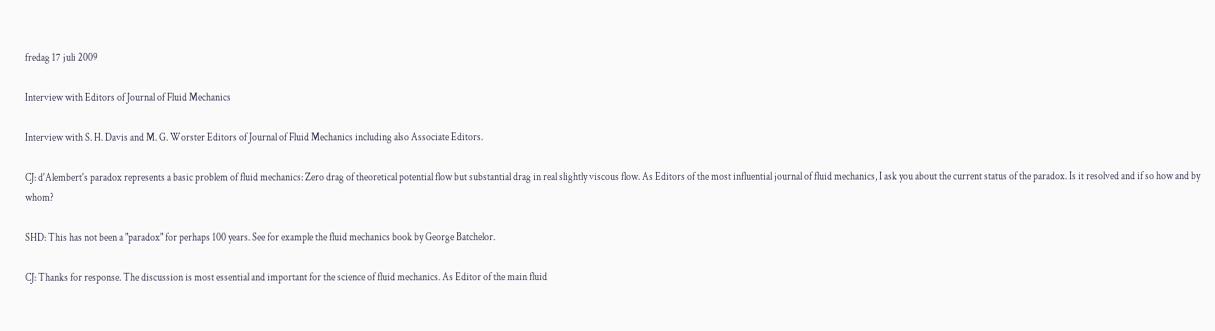fredag 17 juli 2009

Interview with Editors of Journal of Fluid Mechanics

Interview with S. H. Davis and M. G. Worster Editors of Journal of Fluid Mechanics including also Associate Editors.

CJ: d'Alembert's paradox represents a basic problem of fluid mechanics: Zero drag of theoretical potential flow but substantial drag in real slightly viscous flow. As Editors of the most influential journal of fluid mechanics, I ask you about the current status of the paradox. Is it resolved and if so how and by whom?

SHD: This has not been a "paradox" for perhaps 100 years. See for example the fluid mechanics book by George Batchelor.

CJ: Thanks for response. The discussion is most essential and important for the science of fluid mechanics. As Editor of the main fluid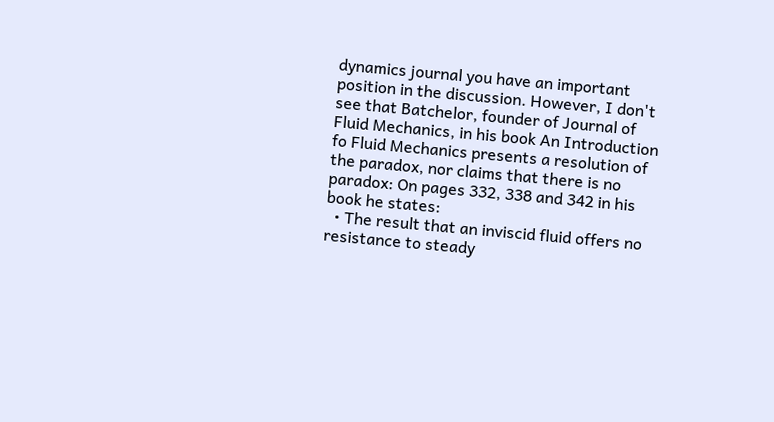dynamics journal you have an important position in the discussion. However, I don't see that Batchelor, founder of Journal of Fluid Mechanics, in his book An Introduction fo Fluid Mechanics presents a resolution of the paradox, nor claims that there is no paradox: On pages 332, 338 and 342 in his book he states:
  • The result that an inviscid fluid offers no resistance to steady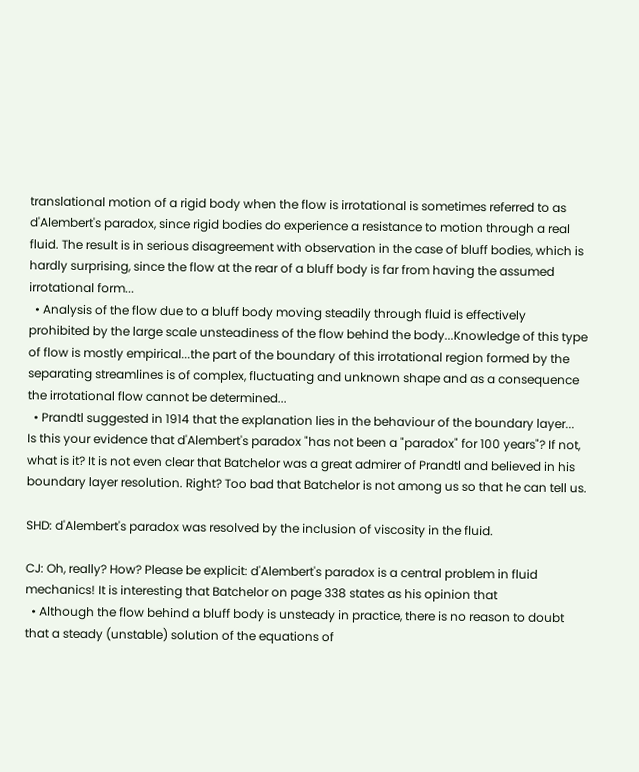translational motion of a rigid body when the flow is irrotational is sometimes referred to as d'Alembert's paradox, since rigid bodies do experience a resistance to motion through a real fluid. The result is in serious disagreement with observation in the case of bluff bodies, which is hardly surprising, since the flow at the rear of a bluff body is far from having the assumed irrotational form...
  • Analysis of the flow due to a bluff body moving steadily through fluid is effectively prohibited by the large scale unsteadiness of the flow behind the body...Knowledge of this type of flow is mostly empirical...the part of the boundary of this irrotational region formed by the separating streamlines is of complex, fluctuating and unknown shape and as a consequence the irrotational flow cannot be determined...
  • Prandtl suggested in 1914 that the explanation lies in the behaviour of the boundary layer...
Is this your evidence that d'Alembert's paradox "has not been a "paradox" for 100 years"? If not, what is it? It is not even clear that Batchelor was a great admirer of Prandtl and believed in his boundary layer resolution. Right? Too bad that Batchelor is not among us so that he can tell us.

SHD: d'Alembert's paradox was resolved by the inclusion of viscosity in the fluid.

CJ: Oh, really? How? Please be explicit: d'Alembert's paradox is a central problem in fluid mechanics! It is interesting that Batchelor on page 338 states as his opinion that
  • Although the flow behind a bluff body is unsteady in practice, there is no reason to doubt that a steady (unstable) solution of the equations of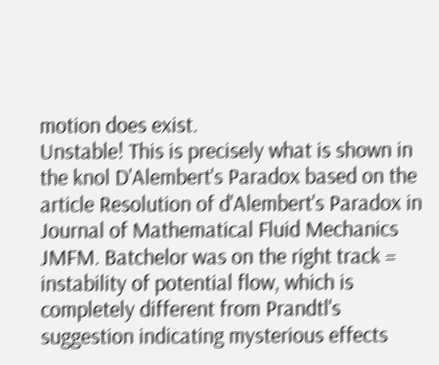motion does exist.
Unstable! This is precisely what is shown in the knol D'Alembert's Paradox based on the article Resolution of d'Alembert's Paradox in Journal of Mathematical Fluid Mechanics JMFM. Batchelor was on the right track = instability of potential flow, which is completely different from Prandtl's suggestion indicating mysterious effects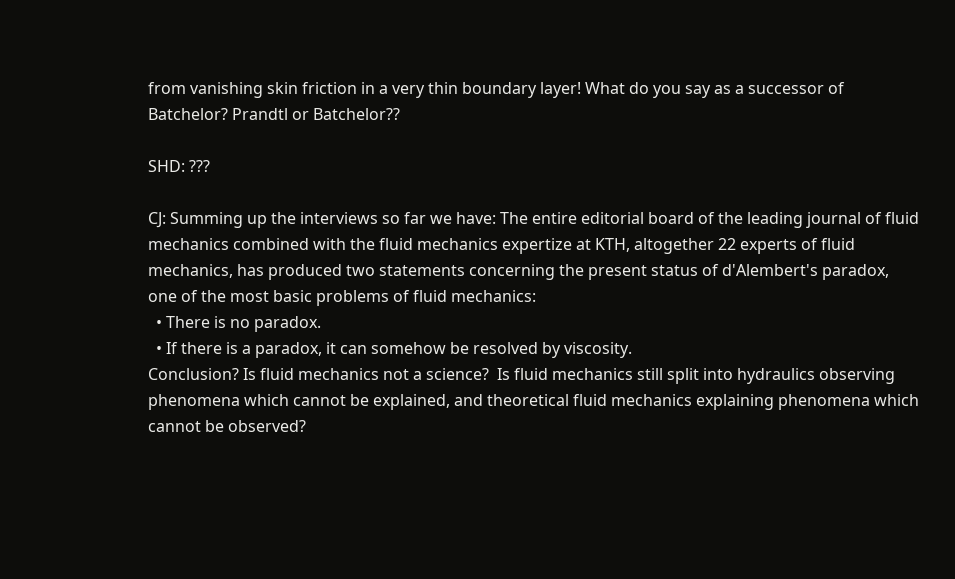from vanishing skin friction in a very thin boundary layer! What do you say as a successor of Batchelor? Prandtl or Batchelor??

SHD: ???

CJ: Summing up the interviews so far we have: The entire editorial board of the leading journal of fluid mechanics combined with the fluid mechanics expertize at KTH, altogether 22 experts of fluid mechanics, has produced two statements concerning the present status of d'Alembert's paradox, one of the most basic problems of fluid mechanics:
  • There is no paradox.
  • If there is a paradox, it can somehow be resolved by viscosity.
Conclusion? Is fluid mechanics not a science?  Is fluid mechanics still split into hydraulics observing phenomena which cannot be explained, and theoretical fluid mechanics explaining phenomena which cannot be observed?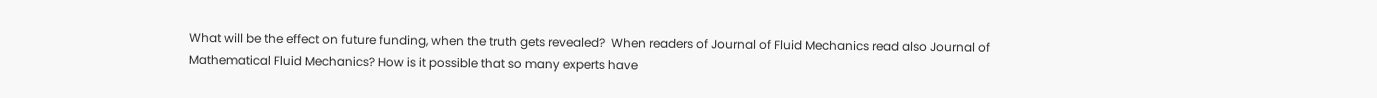What will be the effect on future funding, when the truth gets revealed?  When readers of Journal of Fluid Mechanics read also Journal of Mathematical Fluid Mechanics? How is it possible that so many experts have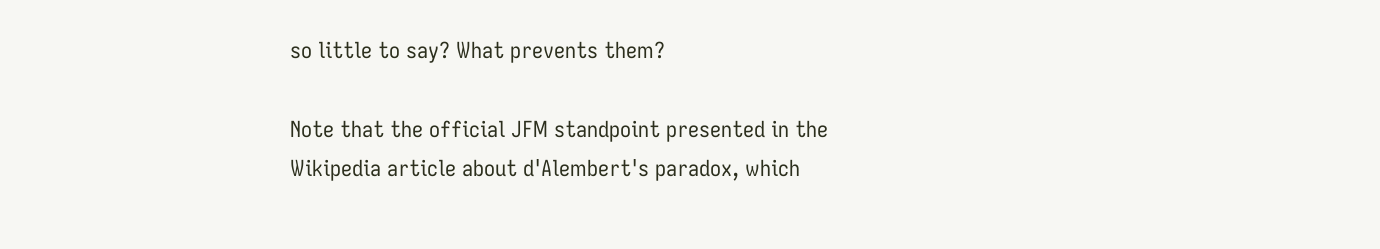so little to say? What prevents them?

Note that the official JFM standpoint presented in the Wikipedia article about d'Alembert's paradox, which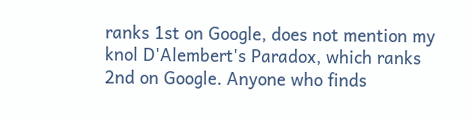ranks 1st on Google, does not mention my knol D'Alembert's Paradox, which ranks 2nd on Google. Anyone who finds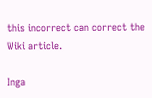this incorrect can correct the Wiki article.

Inga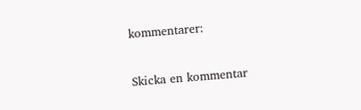kommentarer:

Skicka en kommentar